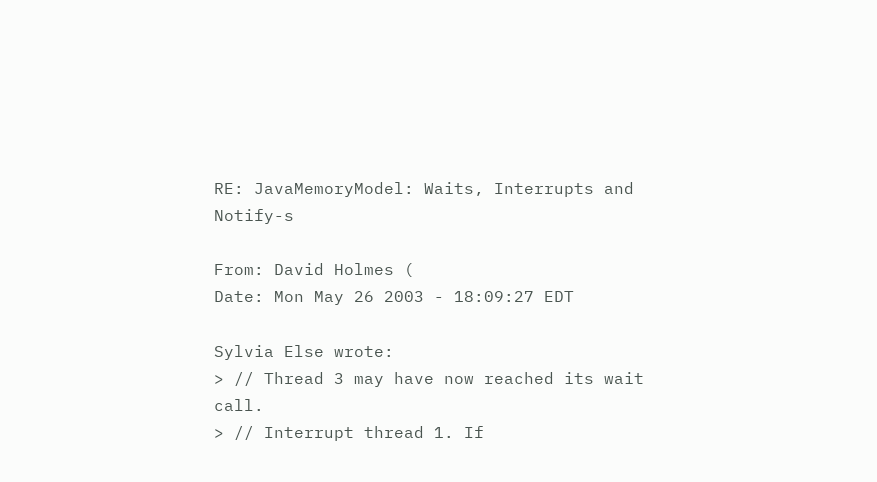RE: JavaMemoryModel: Waits, Interrupts and Notify-s

From: David Holmes (
Date: Mon May 26 2003 - 18:09:27 EDT

Sylvia Else wrote:
> // Thread 3 may have now reached its wait call.
> // Interrupt thread 1. If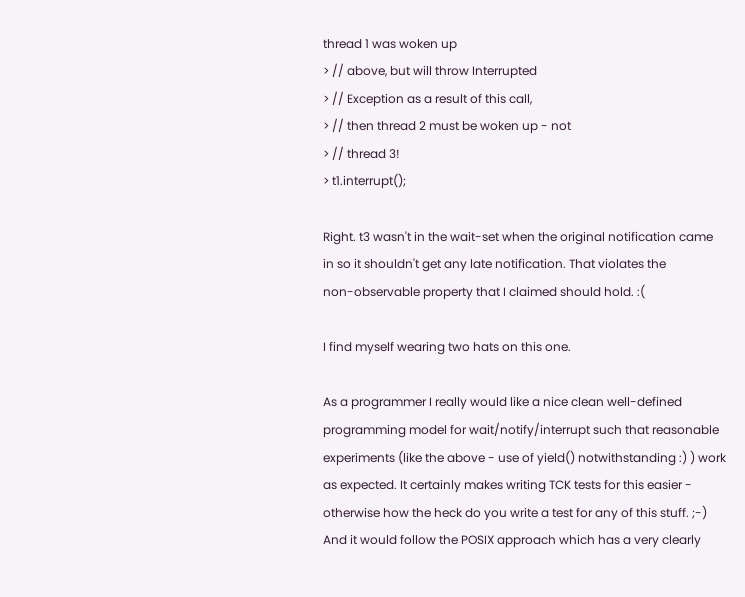thread 1 was woken up
> // above, but will throw Interrupted
> // Exception as a result of this call,
> // then thread 2 must be woken up - not
> // thread 3!
> t1.interrupt();

Right. t3 wasn't in the wait-set when the original notification came
in so it shouldn't get any late notification. That violates the
non-observable property that I claimed should hold. :(

I find myself wearing two hats on this one.

As a programmer I really would like a nice clean well-defined
programming model for wait/notify/interrupt such that reasonable
experiments (like the above - use of yield() notwithstanding :) ) work
as expected. It certainly makes writing TCK tests for this easier -
otherwise how the heck do you write a test for any of this stuff. ;-)
And it would follow the POSIX approach which has a very clearly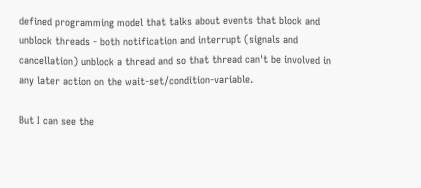defined programming model that talks about events that block and
unblock threads - both notification and interrupt (signals and
cancellation) unblock a thread and so that thread can't be involved in
any later action on the wait-set/condition-variable.

But I can see the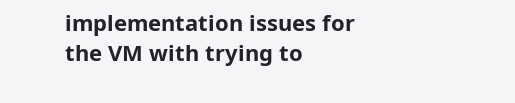implementation issues for the VM with trying to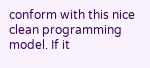conform with this nice clean programming model. If it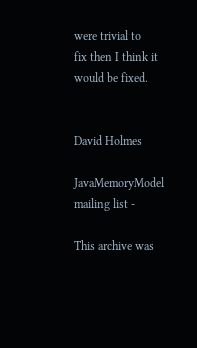were trivial to
fix then I think it would be fixed.


David Holmes

JavaMemoryModel mailing list -

This archive was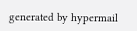generated by hypermail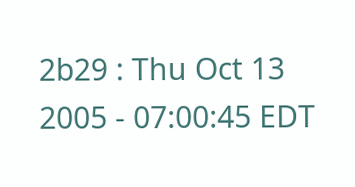2b29 : Thu Oct 13 2005 - 07:00:45 EDT